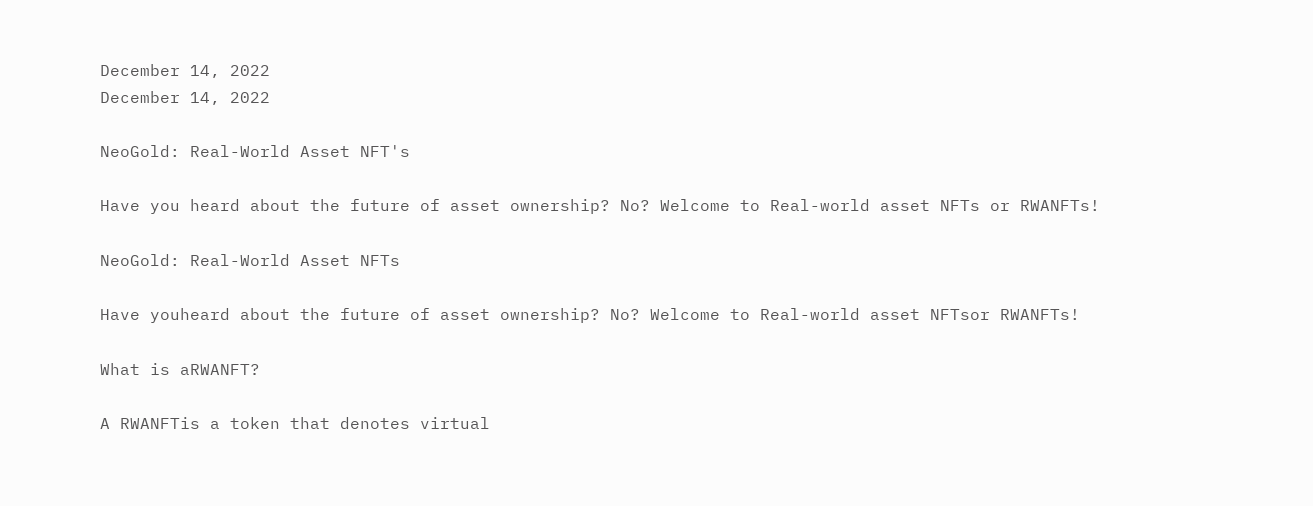December 14, 2022
December 14, 2022

NeoGold: Real-World Asset NFT's

Have you heard about the future of asset ownership? No? Welcome to Real-world asset NFTs or RWANFTs!

NeoGold: Real-World Asset NFTs

Have youheard about the future of asset ownership? No? Welcome to Real-world asset NFTsor RWANFTs!

What is aRWANFT?

A RWANFTis a token that denotes virtual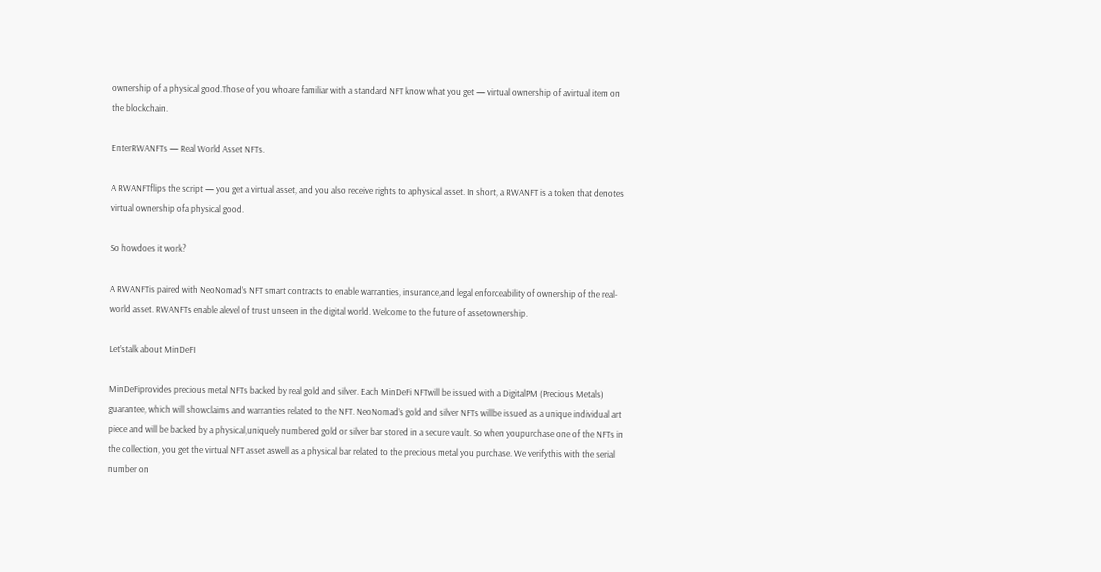ownership of a physical good.Those of you whoare familiar with a standard NFT know what you get — virtual ownership of avirtual item on the blockchain.

EnterRWANFTs — Real World Asset NFTs.

A RWANFTflips the script — you get a virtual asset, and you also receive rights to aphysical asset. In short, a RWANFT is a token that denotes virtual ownership ofa physical good.

So howdoes it work?

A RWANFTis paired with NeoNomad’s NFT smart contracts to enable warranties, insurance,and legal enforceability of ownership of the real-world asset. RWANFTs enable alevel of trust unseen in the digital world. Welcome to the future of assetownership.

Let’stalk about MinDeFI

MinDeFiprovides precious metal NFTs backed by real gold and silver. Each MinDeFi NFTwill be issued with a DigitalPM (Precious Metals) guarantee, which will showclaims and warranties related to the NFT. NeoNomad’s gold and silver NFTs willbe issued as a unique individual art piece and will be backed by a physical,uniquely numbered gold or silver bar stored in a secure vault. So when youpurchase one of the NFTs in the collection, you get the virtual NFT asset aswell as a physical bar related to the precious metal you purchase. We verifythis with the serial number on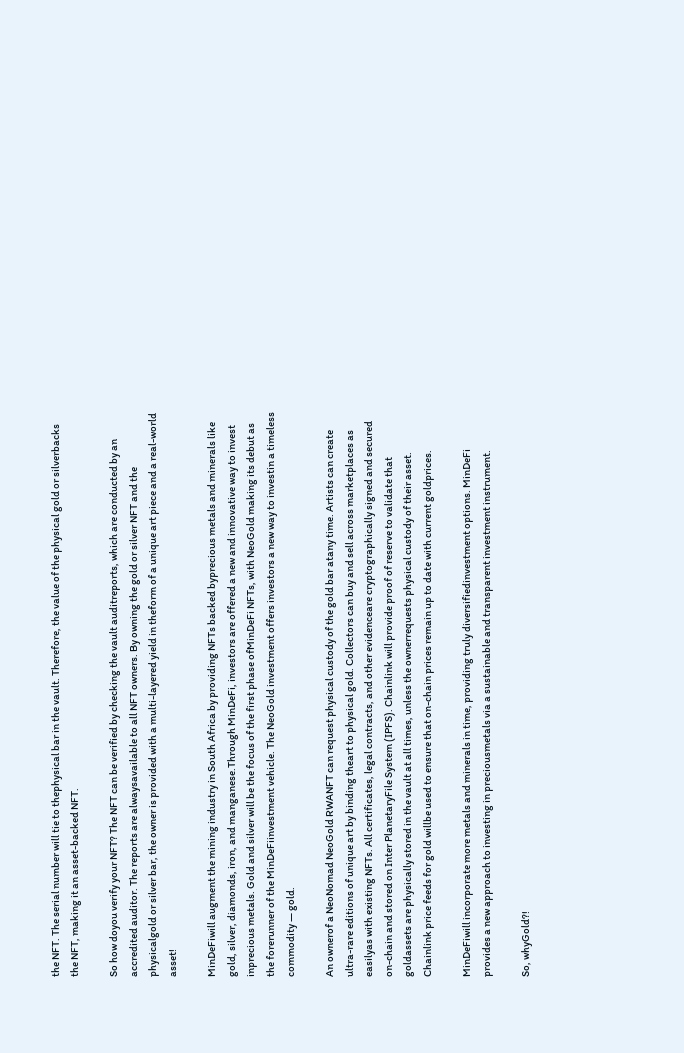the NFT. The serial number will tie to thephysical bar in the vault. Therefore, the value of the physical gold or silverbacks the NFT, making it an asset-backed NFT.

So how doyou verify your NFT? The NFT can be verified by checking the vault auditreports, which are conducted by an accredited auditor. The reports are alwaysavailable to all NFT owners. By owning the gold or silver NFT and the physicalgold or silver bar, the owner is provided with a multi-layered yield in theform of a unique art piece and a real-world asset!

MinDeFiwill augment the mining industry in South Africa by providing NFTs backed byprecious metals and minerals like gold, silver, diamonds, iron, and manganese.Through MinDeFi, investors are offered a new and innovative way to invest inprecious metals. Gold and silver will be the focus of the first phase ofMinDeFi NFTs, with NeoGold making its debut as the forerunner of the MinDeFiinvestment vehicle. The NeoGold investment offers investors a new way to investin a timeless commodity — gold.

An ownerof a NeoNomad NeoGold RWANFT can request physical custody of the gold bar atany time. Artists can create ultra-rare editions of unique art by binding theart to physical gold. Collectors can buy and sell across marketplaces as easilyas with existing NFTs. All certificates, legal contracts, and other evidenceare cryptographically signed and secured on-chain and stored on Inter PlanetaryFile System (IPFS). Chainlink will provide proof of reserve to validate that goldassets are physically stored in the vault at all times, unless the ownerrequests physical custody of their asset. Chainlink price feeds for gold willbe used to ensure that on-chain prices remain up to date with current goldprices.

MinDeFiwill incorporate more metals and minerals in time, providing truly diversifiedinvestment options. MinDeFi provides a new approach to investing in preciousmetals via a sustainable and transparent investment instrument.

So, whyGold?!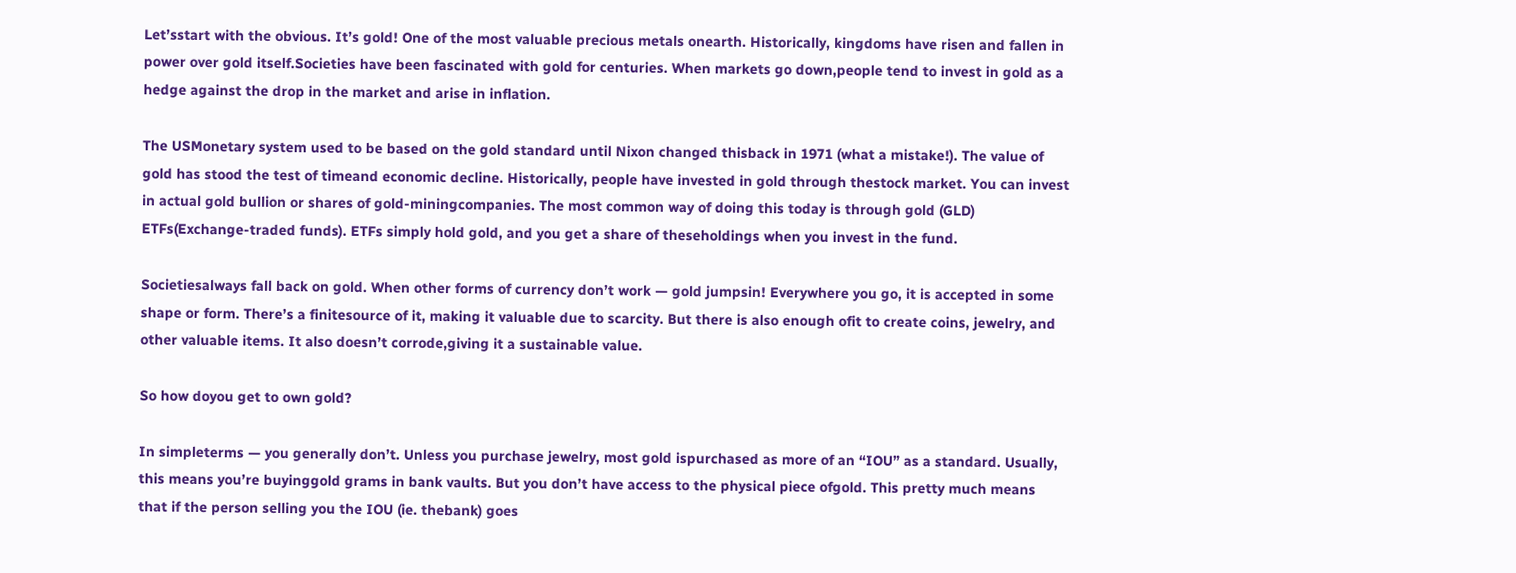Let’sstart with the obvious. It’s gold! One of the most valuable precious metals onearth. Historically, kingdoms have risen and fallen in power over gold itself.Societies have been fascinated with gold for centuries. When markets go down,people tend to invest in gold as a hedge against the drop in the market and arise in inflation.

The USMonetary system used to be based on the gold standard until Nixon changed thisback in 1971 (what a mistake!). The value of gold has stood the test of timeand economic decline. Historically, people have invested in gold through thestock market. You can invest in actual gold bullion or shares of gold-miningcompanies. The most common way of doing this today is through gold (GLD) ETFs(Exchange-traded funds). ETFs simply hold gold, and you get a share of theseholdings when you invest in the fund.

Societiesalways fall back on gold. When other forms of currency don’t work — gold jumpsin! Everywhere you go, it is accepted in some shape or form. There’s a finitesource of it, making it valuable due to scarcity. But there is also enough ofit to create coins, jewelry, and other valuable items. It also doesn’t corrode,giving it a sustainable value.

So how doyou get to own gold?

In simpleterms — you generally don’t. Unless you purchase jewelry, most gold ispurchased as more of an “IOU” as a standard. Usually, this means you’re buyinggold grams in bank vaults. But you don’t have access to the physical piece ofgold. This pretty much means that if the person selling you the IOU (ie. thebank) goes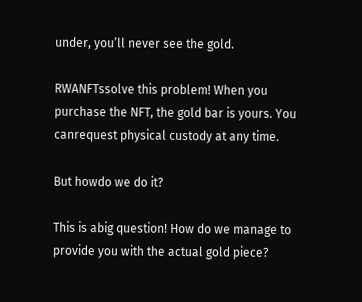under, you’ll never see the gold.

RWANFTssolve this problem! When you purchase the NFT, the gold bar is yours. You canrequest physical custody at any time.

But howdo we do it?

This is abig question! How do we manage to provide you with the actual gold piece?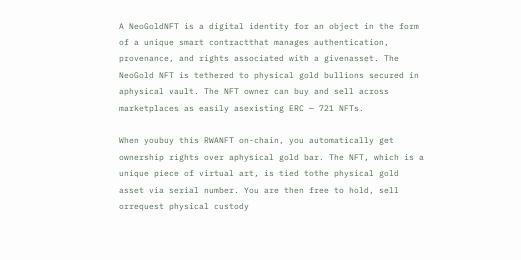A NeoGoldNFT is a digital identity for an object in the form of a unique smart contractthat manages authentication, provenance, and rights associated with a givenasset. The NeoGold NFT is tethered to physical gold bullions secured in aphysical vault. The NFT owner can buy and sell across marketplaces as easily asexisting ERC — 721 NFTs.

When youbuy this RWANFT on-chain, you automatically get ownership rights over aphysical gold bar. The NFT, which is a unique piece of virtual art, is tied tothe physical gold asset via serial number. You are then free to hold, sell orrequest physical custody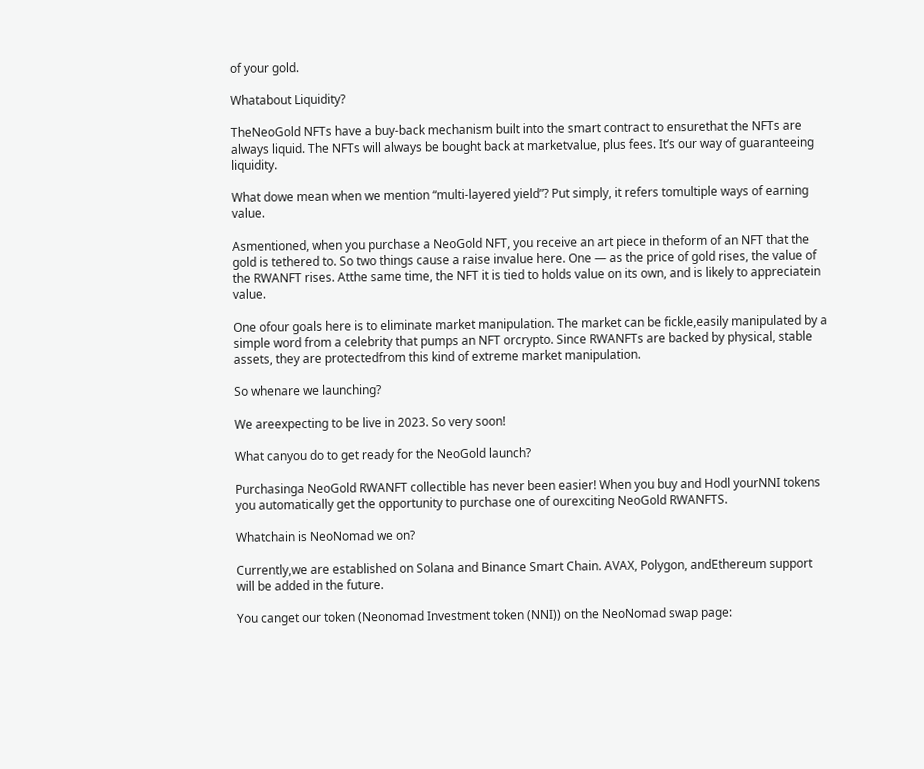of your gold.

Whatabout Liquidity?

TheNeoGold NFTs have a buy-back mechanism built into the smart contract to ensurethat the NFTs are always liquid. The NFTs will always be bought back at marketvalue, plus fees. It’s our way of guaranteeing liquidity.

What dowe mean when we mention “multi-layered yield”? Put simply, it refers tomultiple ways of earning value.

Asmentioned, when you purchase a NeoGold NFT, you receive an art piece in theform of an NFT that the gold is tethered to. So two things cause a raise invalue here. One — as the price of gold rises, the value of the RWANFT rises. Atthe same time, the NFT it is tied to holds value on its own, and is likely to appreciatein value.

One ofour goals here is to eliminate market manipulation. The market can be fickle,easily manipulated by a simple word from a celebrity that pumps an NFT orcrypto. Since RWANFTs are backed by physical, stable assets, they are protectedfrom this kind of extreme market manipulation.

So whenare we launching?

We areexpecting to be live in 2023. So very soon!

What canyou do to get ready for the NeoGold launch?

Purchasinga NeoGold RWANFT collectible has never been easier! When you buy and Hodl yourNNI tokens you automatically get the opportunity to purchase one of ourexciting NeoGold RWANFTS.

Whatchain is NeoNomad we on?

Currently,we are established on Solana and Binance Smart Chain. AVAX, Polygon, andEthereum support will be added in the future.

You canget our token (Neonomad Investment token (NNI)) on the NeoNomad swap page: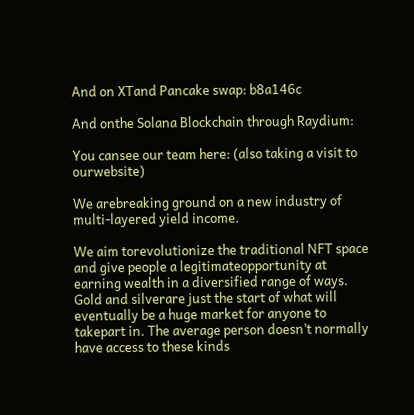And on XTand Pancake swap: b8a146c

And onthe Solana Blockchain through Raydium:

You cansee our team here: (also taking a visit to ourwebsite)

We arebreaking ground on a new industry of multi-layered yield income.

We aim torevolutionize the traditional NFT space and give people a legitimateopportunity at earning wealth in a diversified range of ways. Gold and silverare just the start of what will eventually be a huge market for anyone to takepart in. The average person doesn’t normally have access to these kinds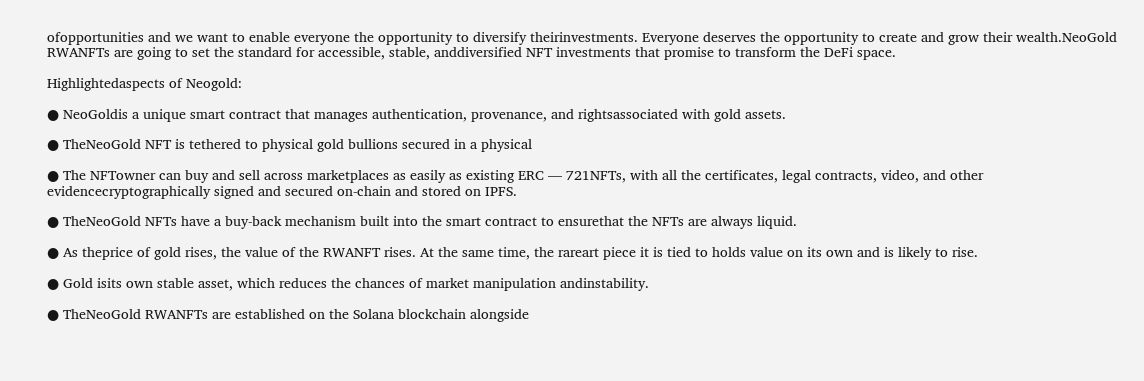ofopportunities and we want to enable everyone the opportunity to diversify theirinvestments. Everyone deserves the opportunity to create and grow their wealth.NeoGold RWANFTs are going to set the standard for accessible, stable, anddiversified NFT investments that promise to transform the DeFi space.

Highlightedaspects of Neogold:

● NeoGoldis a unique smart contract that manages authentication, provenance, and rightsassociated with gold assets.

● TheNeoGold NFT is tethered to physical gold bullions secured in a physical

● The NFTowner can buy and sell across marketplaces as easily as existing ERC — 721NFTs, with all the certificates, legal contracts, video, and other evidencecryptographically signed and secured on-chain and stored on IPFS.

● TheNeoGold NFTs have a buy-back mechanism built into the smart contract to ensurethat the NFTs are always liquid.

● As theprice of gold rises, the value of the RWANFT rises. At the same time, the rareart piece it is tied to holds value on its own and is likely to rise.

● Gold isits own stable asset, which reduces the chances of market manipulation andinstability.

● TheNeoGold RWANFTs are established on the Solana blockchain alongside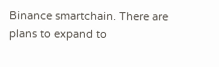Binance smartchain. There are plans to expand to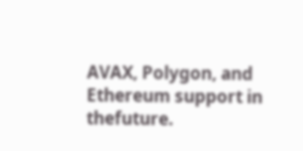AVAX, Polygon, and Ethereum support in thefuture.